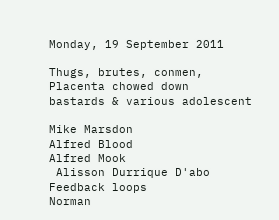Monday, 19 September 2011

Thugs, brutes, conmen,
Placenta chowed down
bastards & various adolescent

Mike Marsdon
Alfred Blood
Alfred Mook
 Alisson Durrique D'abo
Feedback loops
Norman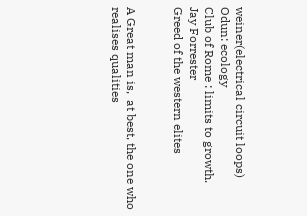weiner(electrical circuit loops)
Odun: ecology
Club of Rome : limits to growth.
Jay Forrester
Greed of the western elites


A Great man is,  at best, the one who
realises qualities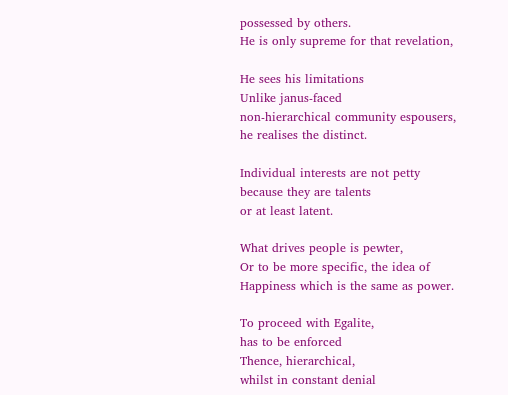possessed by others.
He is only supreme for that revelation,

He sees his limitations
Unlike janus-faced
non-hierarchical community espousers,
he realises the distinct.

Individual interests are not petty
because they are talents
or at least latent.

What drives people is pewter,
Or to be more specific, the idea of
Happiness which is the same as power.

To proceed with Egalite,
has to be enforced
Thence, hierarchical,
whilst in constant denial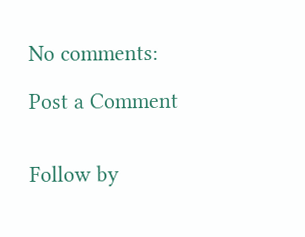No comments:

Post a Comment


Follow by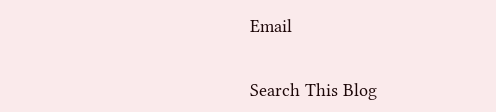Email


Search This Blog